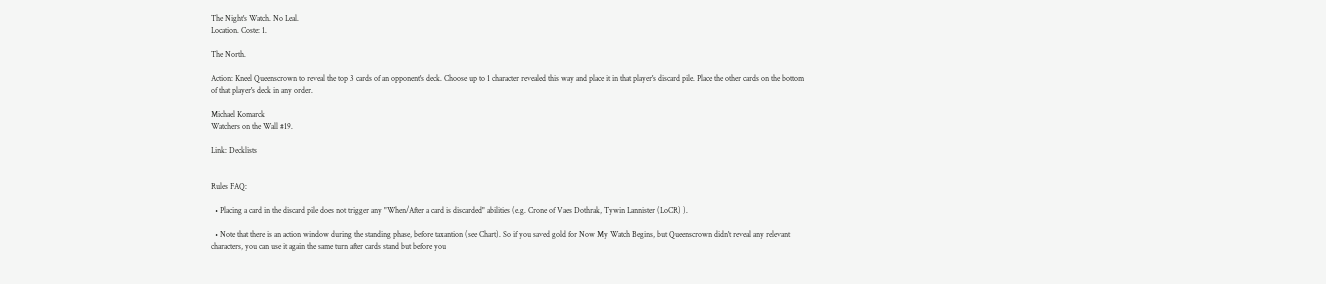The Night's Watch. No Leal.
Location. Coste: 1.

The North.

Action: Kneel Queenscrown to reveal the top 3 cards of an opponent's deck. Choose up to 1 character revealed this way and place it in that player's discard pile. Place the other cards on the bottom of that player's deck in any order.

Michael Komarck
Watchers on the Wall #19.

Link: Decklists


Rules FAQ:

  • Placing a card in the discard pile does not trigger any "When/After a card is discarded" abilities (e.g. Crone of Vaes Dothrak, Tywin Lannister (LoCR) ).

  • Note that there is an action window during the standing phase, before taxantion (see Chart). So if you saved gold for Now My Watch Begins, but Queenscrown didn't reveal any relevant characters, you can use it again the same turn after cards stand but before you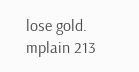lose gold.
mplain 213